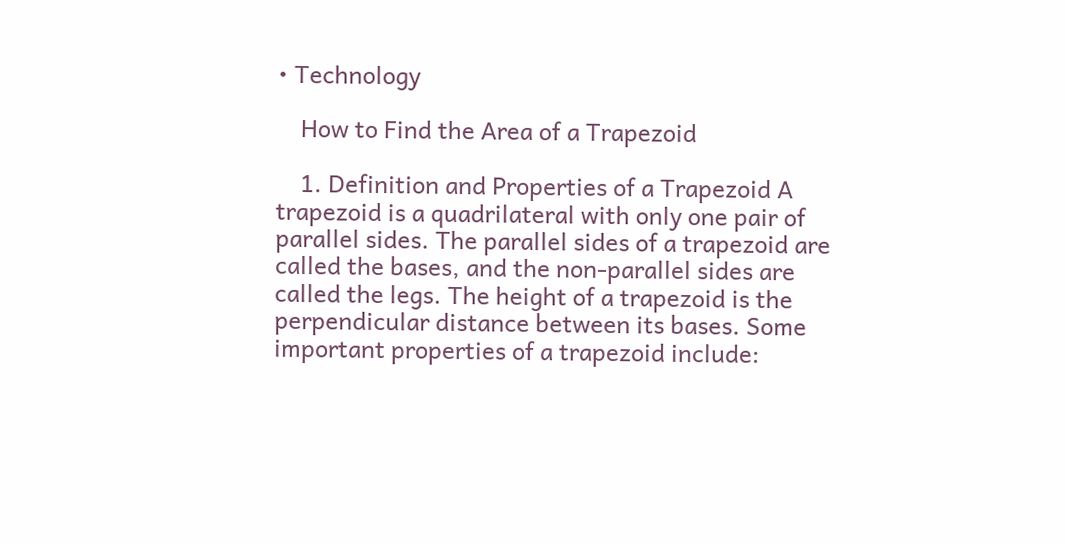• Technology

    How to Find the Area of a Trapezoid

    1. Definition and Properties of a Trapezoid A trapezoid is a quadrilateral with only one pair of parallel sides. The parallel sides of a trapezoid are called the bases, and the non-parallel sides are called the legs. The height of a trapezoid is the perpendicular distance between its bases. Some important properties of a trapezoid include: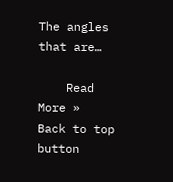The angles that are…

    Read More »
Back to top button